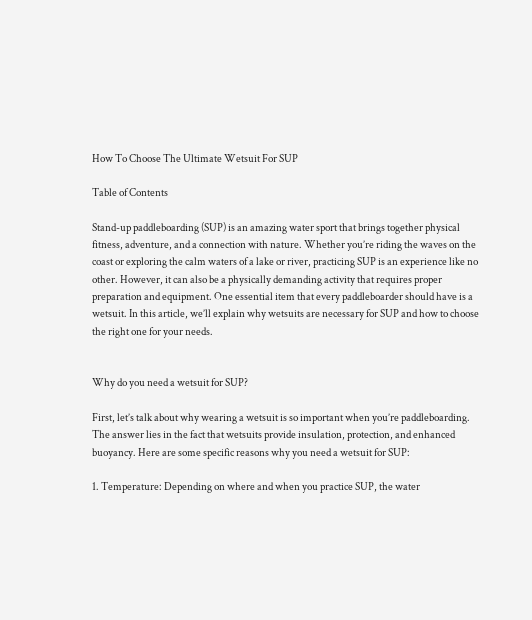How To Choose The Ultimate Wetsuit For SUP

Table of Contents

Stand-up paddleboarding (SUP) is an amazing water sport that brings together physical fitness, adventure, and a connection with nature. Whether you’re riding the waves on the coast or exploring the calm waters of a lake or river, practicing SUP is an experience like no other. However, it can also be a physically demanding activity that requires proper preparation and equipment. One essential item that every paddleboarder should have is a wetsuit. In this article, we’ll explain why wetsuits are necessary for SUP and how to choose the right one for your needs.


Why do you need a wetsuit for SUP?

First, let’s talk about why wearing a wetsuit is so important when you’re paddleboarding. The answer lies in the fact that wetsuits provide insulation, protection, and enhanced buoyancy. Here are some specific reasons why you need a wetsuit for SUP:

1. Temperature: Depending on where and when you practice SUP, the water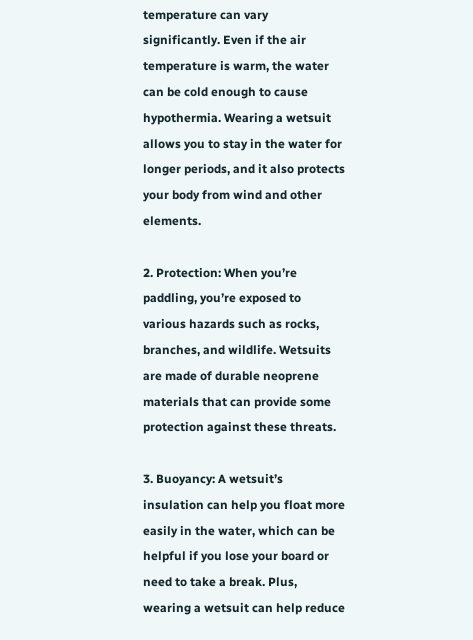temperature can vary significantly. Even if the air temperature is warm, the water can be cold enough to cause hypothermia. Wearing a wetsuit allows you to stay in the water for longer periods, and it also protects your body from wind and other elements.

2. Protection: When you’re paddling, you’re exposed to various hazards such as rocks, branches, and wildlife. Wetsuits are made of durable neoprene materials that can provide some protection against these threats.

3. Buoyancy: A wetsuit’s insulation can help you float more easily in the water, which can be helpful if you lose your board or need to take a break. Plus, wearing a wetsuit can help reduce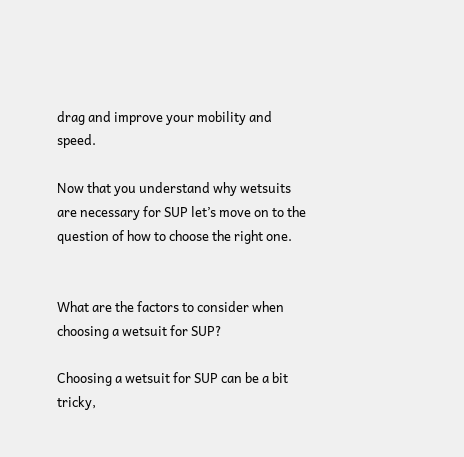drag and improve your mobility and speed.

Now that you understand why wetsuits are necessary for SUP let’s move on to the question of how to choose the right one.


What are the factors to consider when choosing a wetsuit for SUP?

Choosing a wetsuit for SUP can be a bit tricky,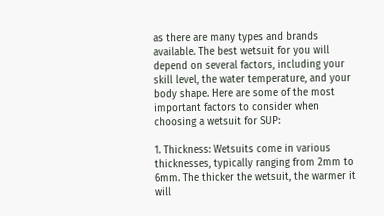as there are many types and brands available. The best wetsuit for you will depend on several factors, including your skill level, the water temperature, and your body shape. Here are some of the most important factors to consider when choosing a wetsuit for SUP:

1. Thickness: Wetsuits come in various thicknesses, typically ranging from 2mm to 6mm. The thicker the wetsuit, the warmer it will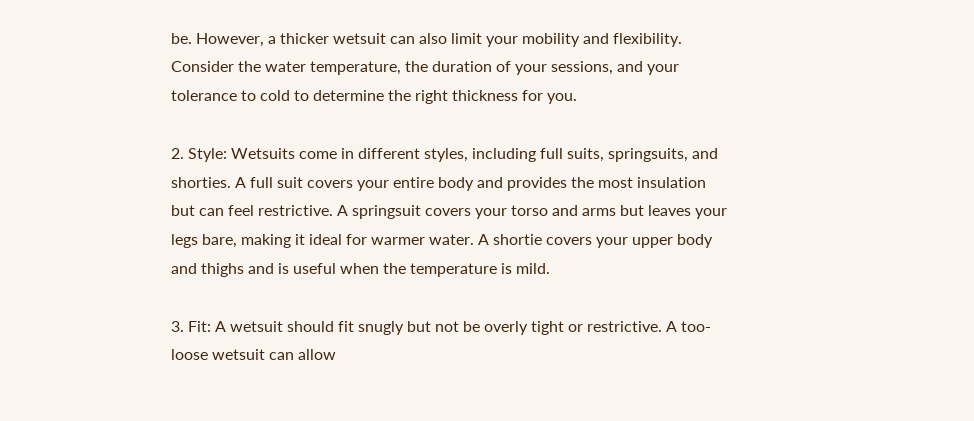be. However, a thicker wetsuit can also limit your mobility and flexibility. Consider the water temperature, the duration of your sessions, and your tolerance to cold to determine the right thickness for you.

2. Style: Wetsuits come in different styles, including full suits, springsuits, and shorties. A full suit covers your entire body and provides the most insulation but can feel restrictive. A springsuit covers your torso and arms but leaves your legs bare, making it ideal for warmer water. A shortie covers your upper body and thighs and is useful when the temperature is mild.

3. Fit: A wetsuit should fit snugly but not be overly tight or restrictive. A too-loose wetsuit can allow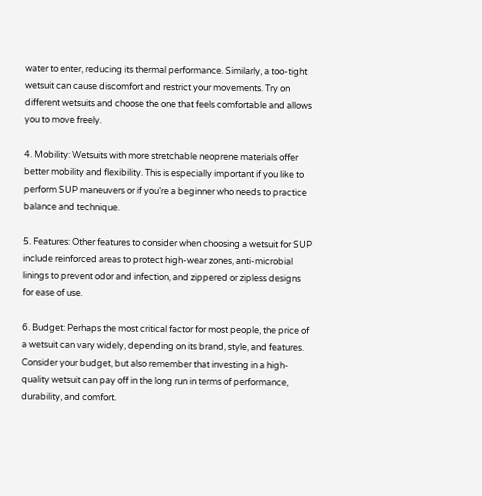water to enter, reducing its thermal performance. Similarly, a too-tight wetsuit can cause discomfort and restrict your movements. Try on different wetsuits and choose the one that feels comfortable and allows you to move freely.

4. Mobility: Wetsuits with more stretchable neoprene materials offer better mobility and flexibility. This is especially important if you like to perform SUP maneuvers or if you’re a beginner who needs to practice balance and technique.

5. Features: Other features to consider when choosing a wetsuit for SUP include reinforced areas to protect high-wear zones, anti-microbial linings to prevent odor and infection, and zippered or zipless designs for ease of use.

6. Budget: Perhaps the most critical factor for most people, the price of a wetsuit can vary widely, depending on its brand, style, and features. Consider your budget, but also remember that investing in a high-quality wetsuit can pay off in the long run in terms of performance, durability, and comfort.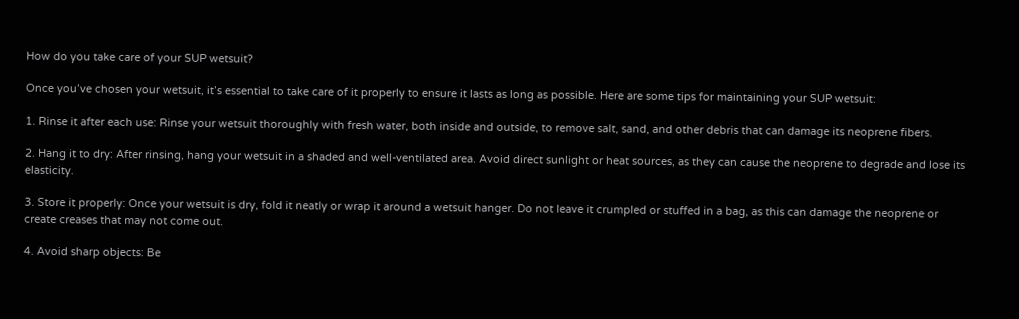How do you take care of your SUP wetsuit?

Once you’ve chosen your wetsuit, it’s essential to take care of it properly to ensure it lasts as long as possible. Here are some tips for maintaining your SUP wetsuit:

1. Rinse it after each use: Rinse your wetsuit thoroughly with fresh water, both inside and outside, to remove salt, sand, and other debris that can damage its neoprene fibers.

2. Hang it to dry: After rinsing, hang your wetsuit in a shaded and well-ventilated area. Avoid direct sunlight or heat sources, as they can cause the neoprene to degrade and lose its elasticity.

3. Store it properly: Once your wetsuit is dry, fold it neatly or wrap it around a wetsuit hanger. Do not leave it crumpled or stuffed in a bag, as this can damage the neoprene or create creases that may not come out.

4. Avoid sharp objects: Be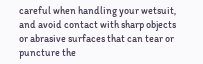careful when handling your wetsuit, and avoid contact with sharp objects or abrasive surfaces that can tear or puncture the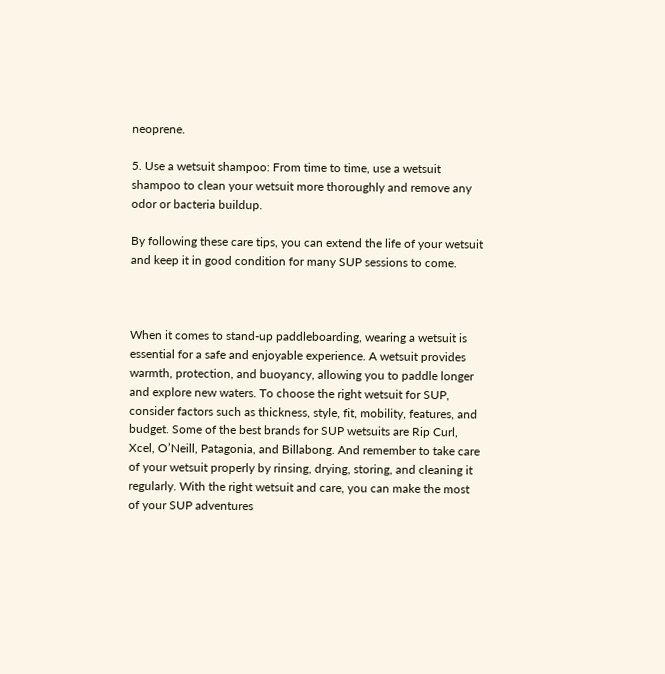neoprene.

5. Use a wetsuit shampoo: From time to time, use a wetsuit shampoo to clean your wetsuit more thoroughly and remove any odor or bacteria buildup.

By following these care tips, you can extend the life of your wetsuit and keep it in good condition for many SUP sessions to come.



When it comes to stand-up paddleboarding, wearing a wetsuit is essential for a safe and enjoyable experience. A wetsuit provides warmth, protection, and buoyancy, allowing you to paddle longer and explore new waters. To choose the right wetsuit for SUP, consider factors such as thickness, style, fit, mobility, features, and budget. Some of the best brands for SUP wetsuits are Rip Curl, Xcel, O’Neill, Patagonia, and Billabong. And remember to take care of your wetsuit properly by rinsing, drying, storing, and cleaning it regularly. With the right wetsuit and care, you can make the most of your SUP adventures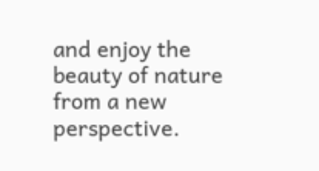and enjoy the beauty of nature from a new perspective.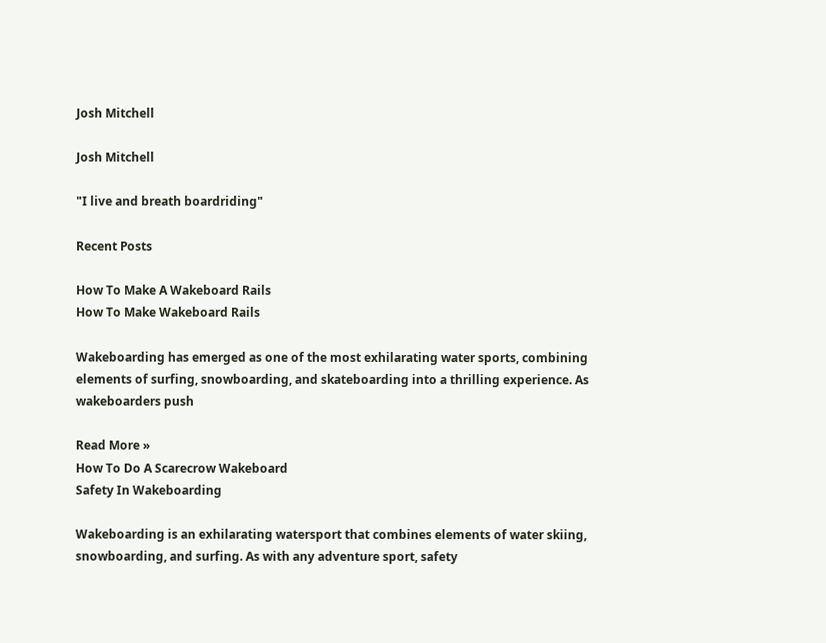Josh Mitchell

Josh Mitchell

"I live and breath boardriding"

Recent Posts

How To Make A Wakeboard Rails
How To Make Wakeboard Rails

Wakeboarding has emerged as one of the most exhilarating water sports, combining elements of surfing, snowboarding, and skateboarding into a thrilling experience. As wakeboarders push

Read More »
How To Do A Scarecrow Wakeboard
Safety In Wakeboarding

Wakeboarding is an exhilarating watersport that combines elements of water skiing, snowboarding, and surfing. As with any adventure sport, safety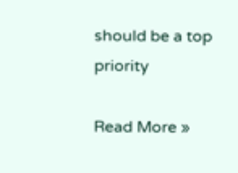should be a top priority

Read More »